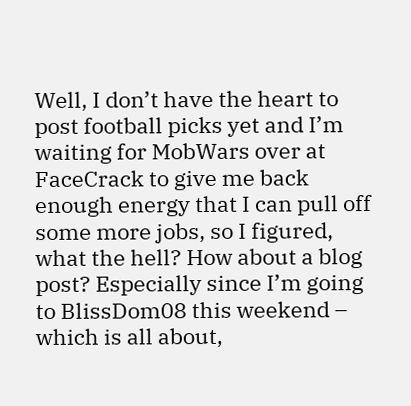Well, I don’t have the heart to post football picks yet and I’m waiting for MobWars over at FaceCrack to give me back enough energy that I can pull off some more jobs, so I figured, what the hell? How about a blog post? Especially since I’m going to BlissDom08 this weekend – which is all about,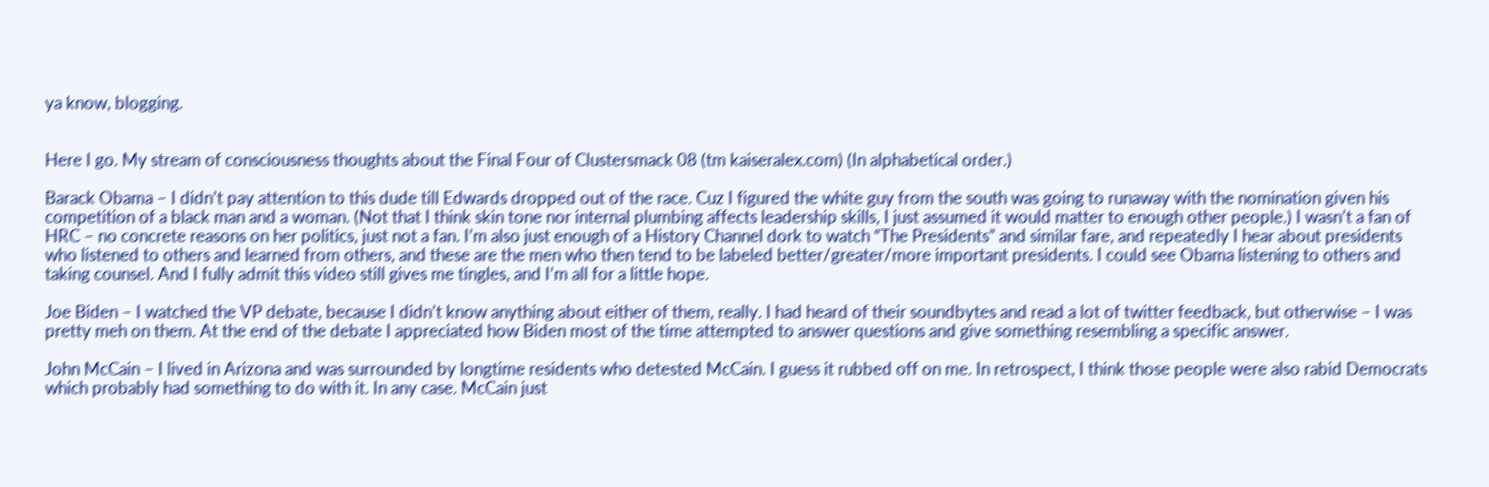ya know, blogging.


Here I go. My stream of consciousness thoughts about the Final Four of Clustersmack 08 (tm kaiseralex.com) (In alphabetical order.)

Barack Obama – I didn’t pay attention to this dude till Edwards dropped out of the race. Cuz I figured the white guy from the south was going to runaway with the nomination given his competition of a black man and a woman. (Not that I think skin tone nor internal plumbing affects leadership skills, I just assumed it would matter to enough other people.) I wasn’t a fan of HRC – no concrete reasons on her politics, just not a fan. I’m also just enough of a History Channel dork to watch “The Presidents” and similar fare, and repeatedly I hear about presidents who listened to others and learned from others, and these are the men who then tend to be labeled better/greater/more important presidents. I could see Obama listening to others and taking counsel. And I fully admit this video still gives me tingles, and I’m all for a little hope.

Joe Biden – I watched the VP debate, because I didn’t know anything about either of them, really. I had heard of their soundbytes and read a lot of twitter feedback, but otherwise – I was pretty meh on them. At the end of the debate I appreciated how Biden most of the time attempted to answer questions and give something resembling a specific answer.

John McCain – I lived in Arizona and was surrounded by longtime residents who detested McCain. I guess it rubbed off on me. In retrospect, I think those people were also rabid Democrats which probably had something to do with it. In any case. McCain just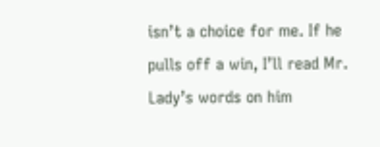isn’t a choice for me. If he pulls off a win, I’ll read Mr. Lady’s words on him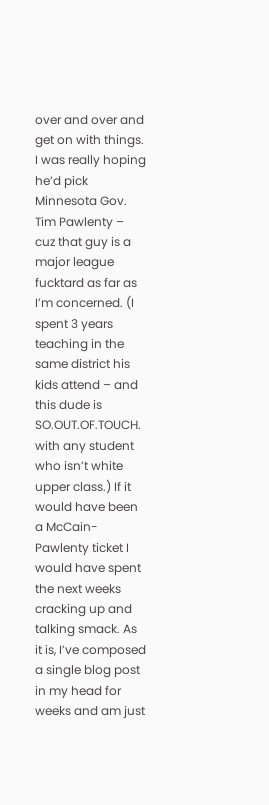over and over and get on with things. I was really hoping he’d pick Minnesota Gov. Tim Pawlenty – cuz that guy is a major league fucktard as far as I’m concerned. (I spent 3 years teaching in the same district his kids attend – and this dude is SO.OUT.OF.TOUCH. with any student who isn’t white upper class.) If it would have been a McCain-Pawlenty ticket I would have spent the next weeks cracking up and talking smack. As it is, I’ve composed a single blog post in my head for weeks and am just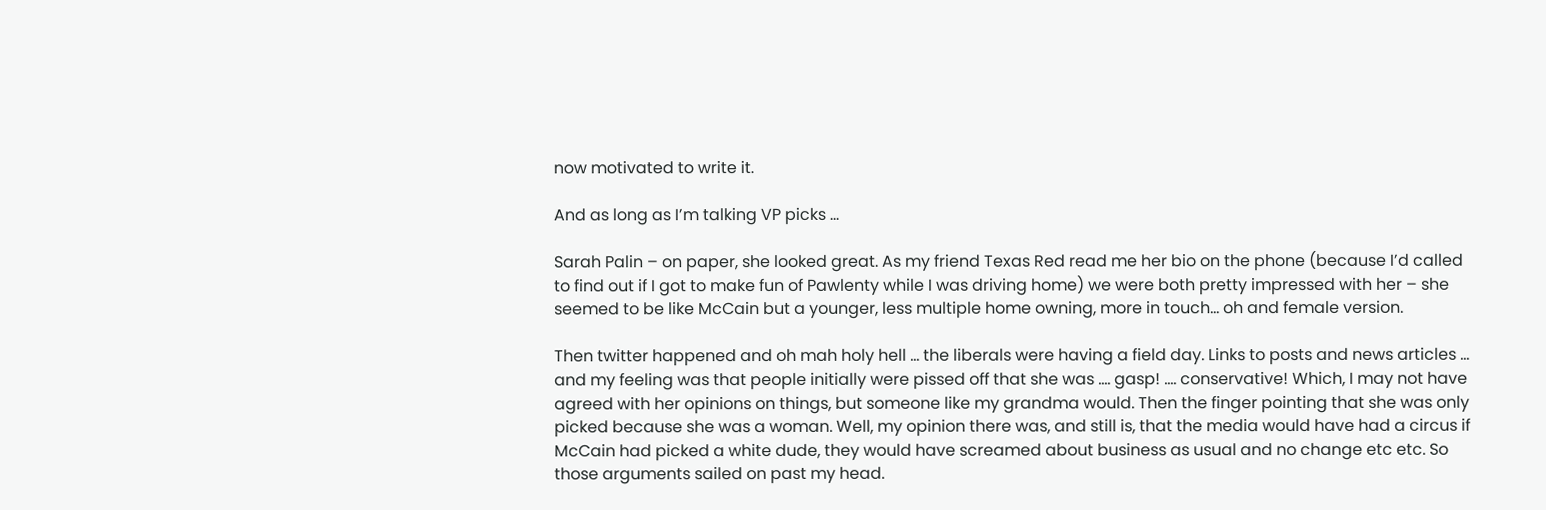now motivated to write it.

And as long as I’m talking VP picks …

Sarah Palin – on paper, she looked great. As my friend Texas Red read me her bio on the phone (because I’d called to find out if I got to make fun of Pawlenty while I was driving home) we were both pretty impressed with her – she seemed to be like McCain but a younger, less multiple home owning, more in touch… oh and female version.

Then twitter happened and oh mah holy hell … the liberals were having a field day. Links to posts and news articles … and my feeling was that people initially were pissed off that she was …. gasp! …. conservative! Which, I may not have agreed with her opinions on things, but someone like my grandma would. Then the finger pointing that she was only picked because she was a woman. Well, my opinion there was, and still is, that the media would have had a circus if McCain had picked a white dude, they would have screamed about business as usual and no change etc etc. So those arguments sailed on past my head.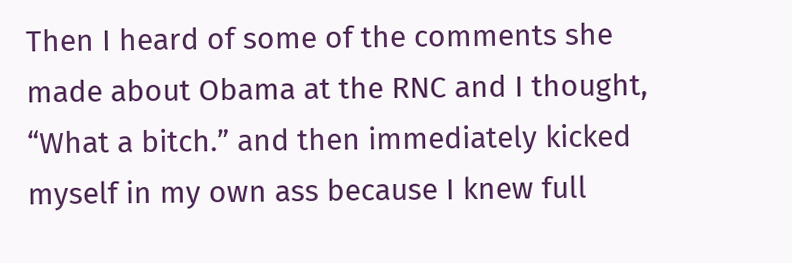Then I heard of some of the comments she made about Obama at the RNC and I thought, “What a bitch.” and then immediately kicked myself in my own ass because I knew full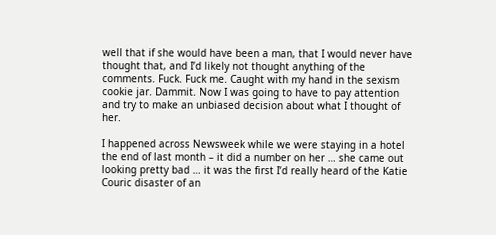well that if she would have been a man, that I would never have thought that, and I’d likely not thought anything of the comments. Fuck. Fuck me. Caught with my hand in the sexism cookie jar. Dammit. Now I was going to have to pay attention and try to make an unbiased decision about what I thought of her.

I happened across Newsweek while we were staying in a hotel the end of last month – it did a number on her … she came out looking pretty bad … it was the first I’d really heard of the Katie Couric disaster of an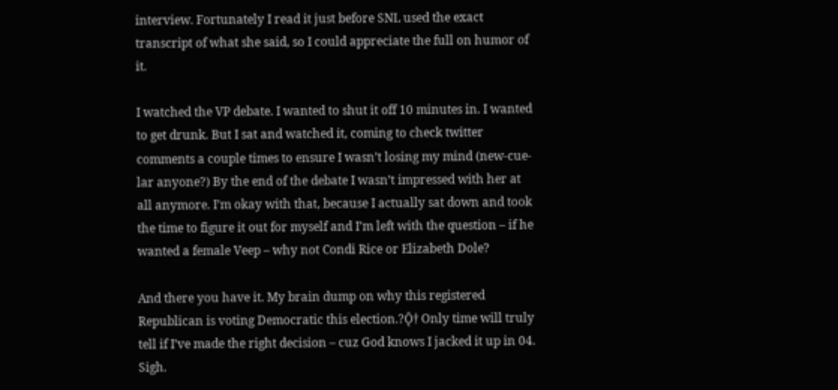interview. Fortunately I read it just before SNL used the exact transcript of what she said, so I could appreciate the full on humor of it.

I watched the VP debate. I wanted to shut it off 10 minutes in. I wanted to get drunk. But I sat and watched it, coming to check twitter comments a couple times to ensure I wasn’t losing my mind (new-cue-lar anyone?) By the end of the debate I wasn’t impressed with her at all anymore. I’m okay with that, because I actually sat down and took the time to figure it out for myself and I’m left with the question – if he wanted a female Veep – why not Condi Rice or Elizabeth Dole?

And there you have it. My brain dump on why this registered Republican is voting Democratic this election.?Ǭ† Only time will truly tell if I’ve made the right decision – cuz God knows I jacked it up in 04. Sigh.